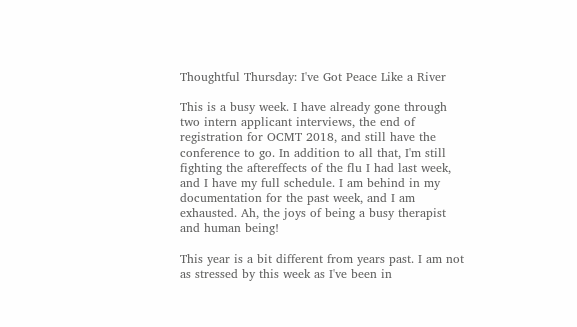Thoughtful Thursday: I've Got Peace Like a River

This is a busy week. I have already gone through two intern applicant interviews, the end of registration for OCMT 2018, and still have the conference to go. In addition to all that, I'm still fighting the aftereffects of the flu I had last week, and I have my full schedule. I am behind in my documentation for the past week, and I am exhausted. Ah, the joys of being a busy therapist and human being!

This year is a bit different from years past. I am not as stressed by this week as I've been in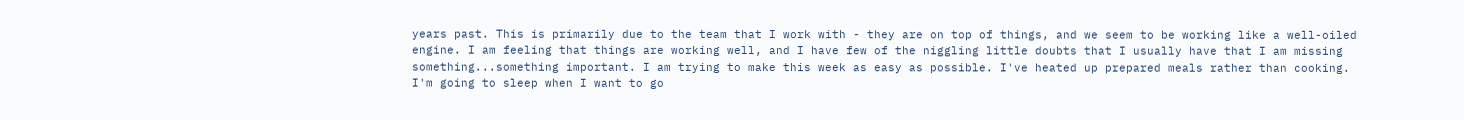years past. This is primarily due to the team that I work with - they are on top of things, and we seem to be working like a well-oiled engine. I am feeling that things are working well, and I have few of the niggling little doubts that I usually have that I am missing something...something important. I am trying to make this week as easy as possible. I've heated up prepared meals rather than cooking. I'm going to sleep when I want to go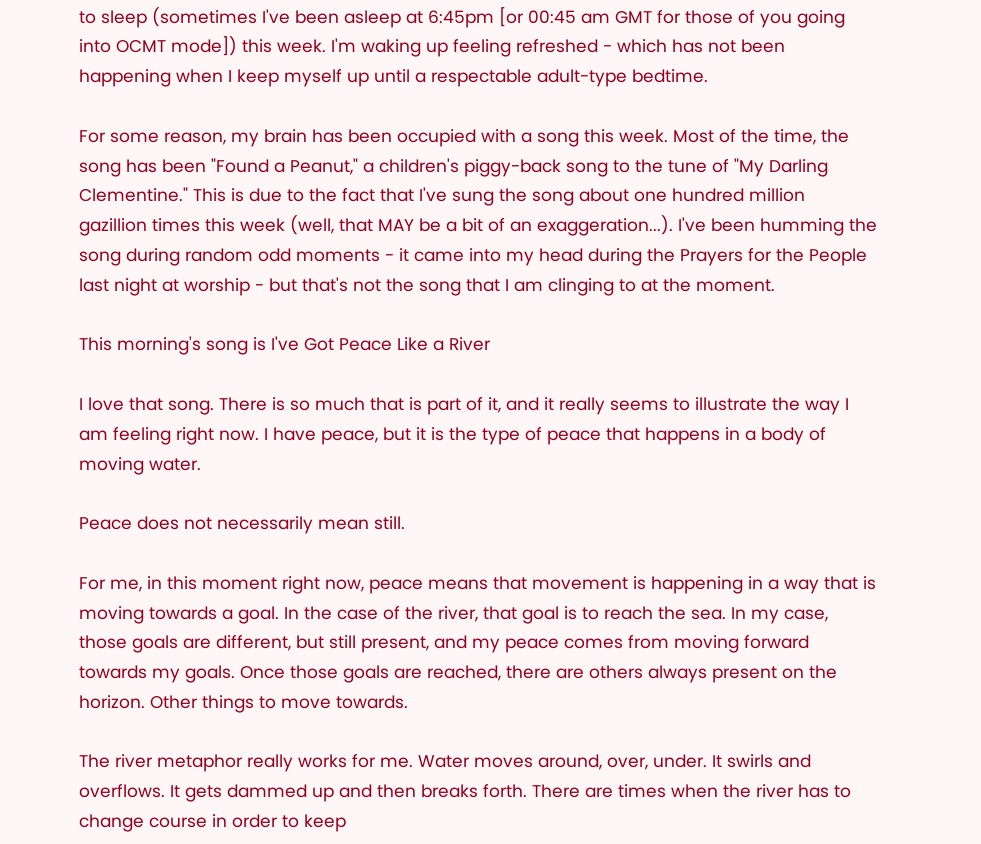to sleep (sometimes I've been asleep at 6:45pm [or 00:45 am GMT for those of you going into OCMT mode]) this week. I'm waking up feeling refreshed - which has not been happening when I keep myself up until a respectable adult-type bedtime.

For some reason, my brain has been occupied with a song this week. Most of the time, the song has been "Found a Peanut," a children's piggy-back song to the tune of "My Darling Clementine." This is due to the fact that I've sung the song about one hundred million gazillion times this week (well, that MAY be a bit of an exaggeration...). I've been humming the song during random odd moments - it came into my head during the Prayers for the People last night at worship - but that's not the song that I am clinging to at the moment.

This morning's song is I've Got Peace Like a River

I love that song. There is so much that is part of it, and it really seems to illustrate the way I am feeling right now. I have peace, but it is the type of peace that happens in a body of moving water.

Peace does not necessarily mean still.

For me, in this moment right now, peace means that movement is happening in a way that is moving towards a goal. In the case of the river, that goal is to reach the sea. In my case, those goals are different, but still present, and my peace comes from moving forward towards my goals. Once those goals are reached, there are others always present on the horizon. Other things to move towards.

The river metaphor really works for me. Water moves around, over, under. It swirls and overflows. It gets dammed up and then breaks forth. There are times when the river has to change course in order to keep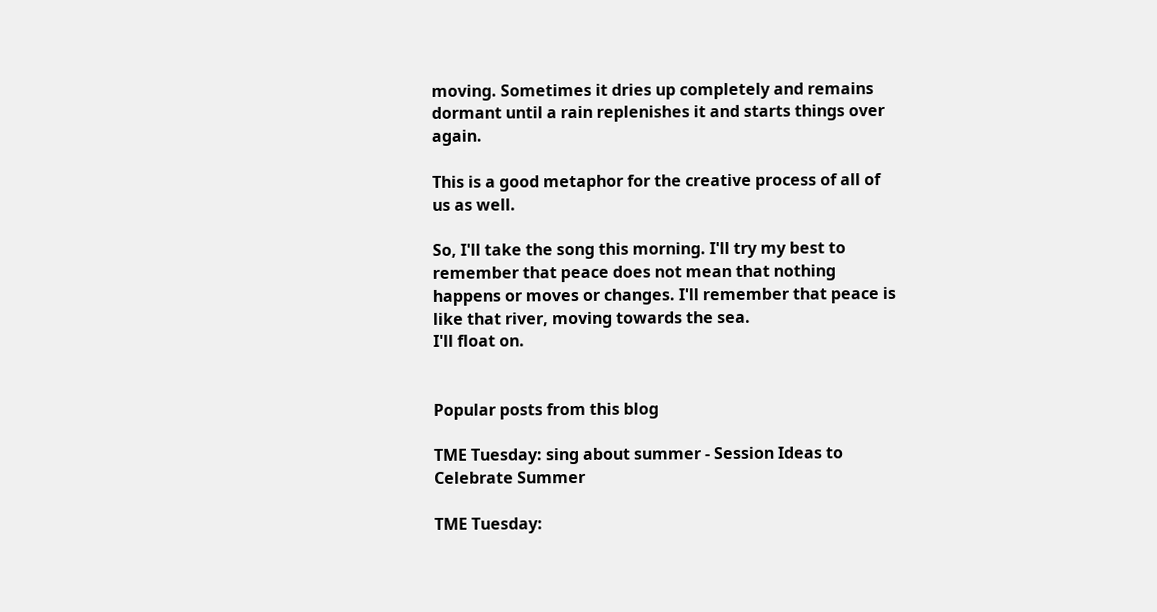moving. Sometimes it dries up completely and remains dormant until a rain replenishes it and starts things over again.

This is a good metaphor for the creative process of all of us as well.

So, I'll take the song this morning. I'll try my best to remember that peace does not mean that nothing happens or moves or changes. I'll remember that peace is like that river, moving towards the sea.
I'll float on.


Popular posts from this blog

TME Tuesday: sing about summer - Session Ideas to Celebrate Summer

TME Tuesday: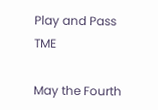Play and Pass TME

May the Fourth